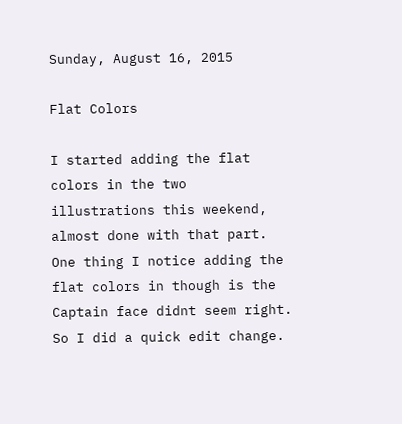Sunday, August 16, 2015

Flat Colors

I started adding the flat colors in the two illustrations this weekend, almost done with that part. One thing I notice adding the flat colors in though is the Captain face didnt seem right. So I did a quick edit change.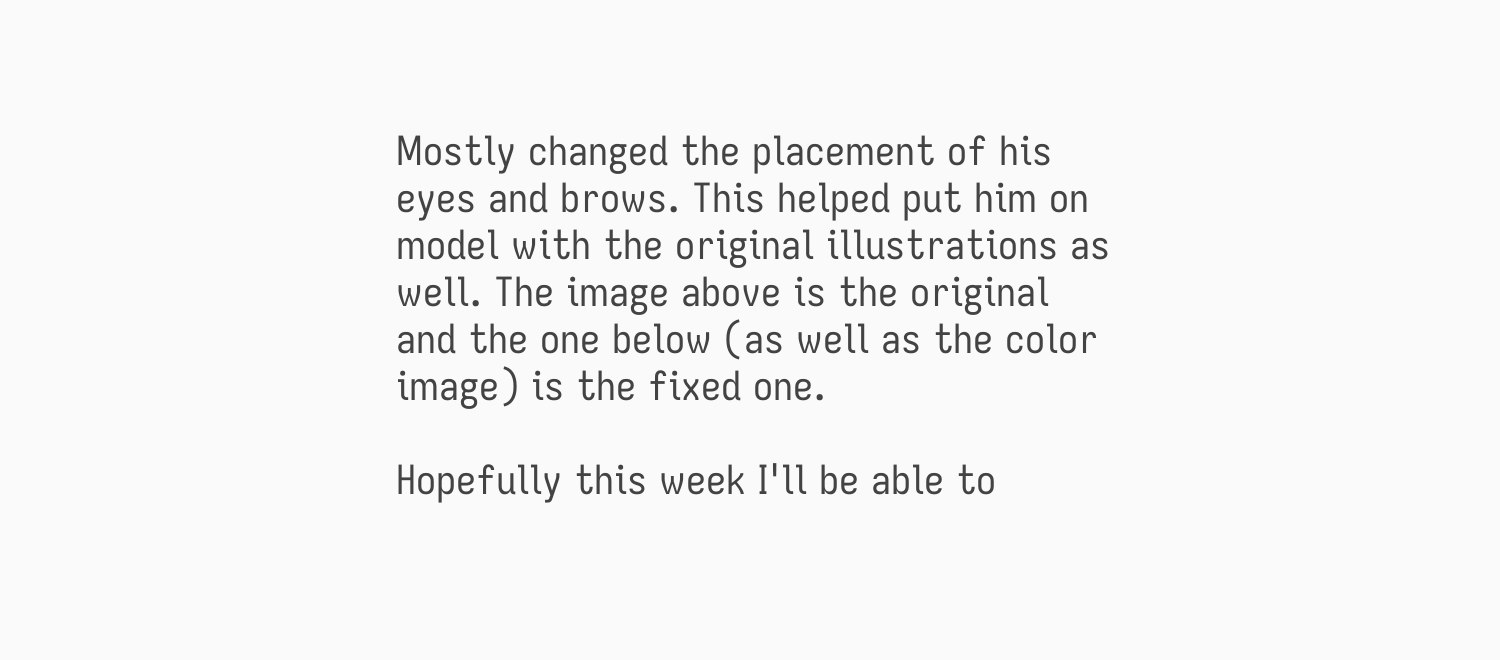Mostly changed the placement of his eyes and brows. This helped put him on model with the original illustrations as well. The image above is the original and the one below (as well as the color image) is the fixed one.

Hopefully this week I'll be able to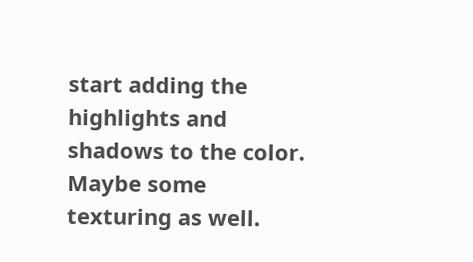start adding the highlights and shadows to the color. Maybe some texturing as well.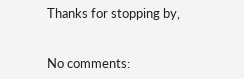Thanks for stopping by,


No comments: